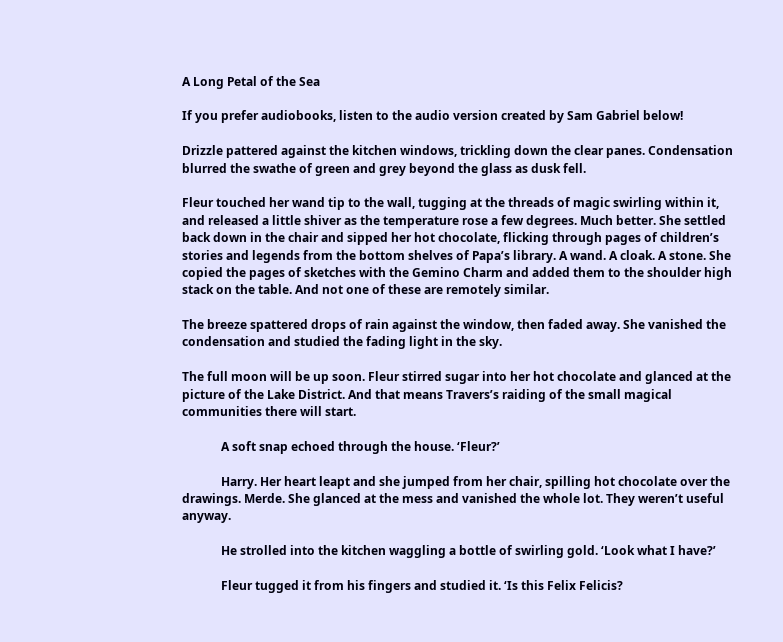A Long Petal of the Sea

If you prefer audiobooks, listen to the audio version created by Sam Gabriel below!

Drizzle pattered against the kitchen windows, trickling down the clear panes. Condensation blurred the swathe of green and grey beyond the glass as dusk fell.

Fleur touched her wand tip to the wall, tugging at the threads of magic swirling within it, and released a little shiver as the temperature rose a few degrees. Much better. She settled back down in the chair and sipped her hot chocolate, flicking through pages of children’s stories and legends from the bottom shelves of Papa’s library. A wand. A cloak. A stone. She copied the pages of sketches with the Gemino Charm and added them to the shoulder high stack on the table. And not one of these are remotely similar.

The breeze spattered drops of rain against the window, then faded away. She vanished the condensation and studied the fading light in the sky.

The full moon will be up soon. Fleur stirred sugar into her hot chocolate and glanced at the picture of the Lake District. And that means Travers’s raiding of the small magical communities there will start.

             A soft snap echoed through the house. ‘Fleur?’

             Harry. Her heart leapt and she jumped from her chair, spilling hot chocolate over the drawings. Merde. She glanced at the mess and vanished the whole lot. They weren’t useful anyway.

             He strolled into the kitchen waggling a bottle of swirling gold. ‘Look what I have?’

             Fleur tugged it from his fingers and studied it. ‘Is this Felix Felicis?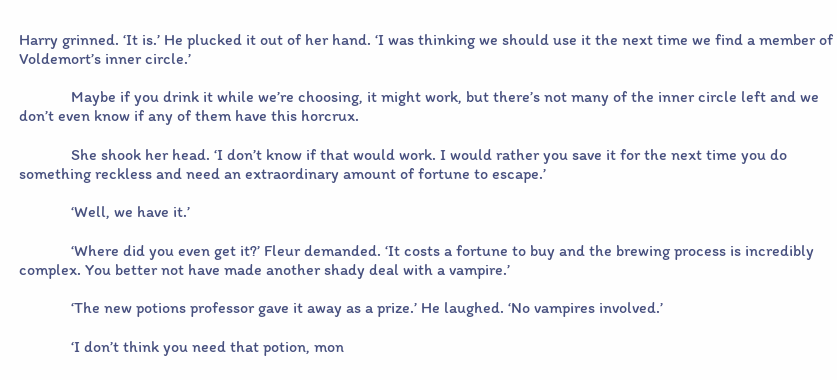Harry grinned. ‘It is.’ He plucked it out of her hand. ‘I was thinking we should use it the next time we find a member of Voldemort’s inner circle.’

             Maybe if you drink it while we’re choosing, it might work, but there’s not many of the inner circle left and we don’t even know if any of them have this horcrux.

             She shook her head. ‘I don’t know if that would work. I would rather you save it for the next time you do something reckless and need an extraordinary amount of fortune to escape.’

             ‘Well, we have it.’

             ‘Where did you even get it?’ Fleur demanded. ‘It costs a fortune to buy and the brewing process is incredibly complex. You better not have made another shady deal with a vampire.’

             ‘The new potions professor gave it away as a prize.’ He laughed. ‘No vampires involved.’

             ‘I don’t think you need that potion, mon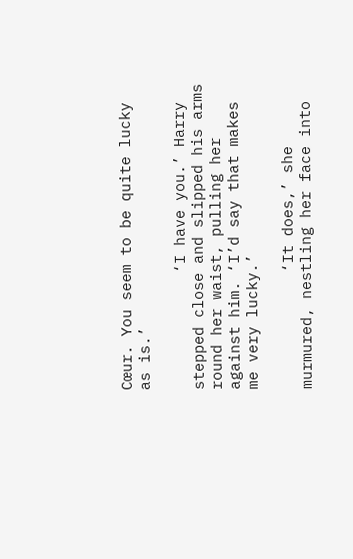Cœur. You seem to be quite lucky as is.’

             ‘I have you.’ Harry stepped close and slipped his arms round her waist, pulling her against him. ‘I’d say that makes me very lucky.’

             ‘It does,’ she murmured, nestling her face into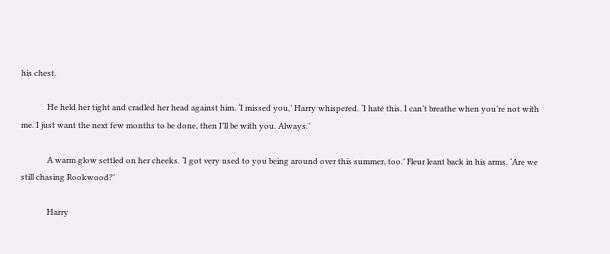his chest.

             He held her tight and cradled her head against him. ‘I missed you,’ Harry whispered. ‘I hate this. I can’t breathe when you’re not with me. I just want the next few months to be done, then I’ll be with you. Always.’

             A warm glow settled on her cheeks. ‘I got very used to you being around over this summer, too.’ Fleur leant back in his arms. ‘Are we still chasing Rookwood?’

             Harry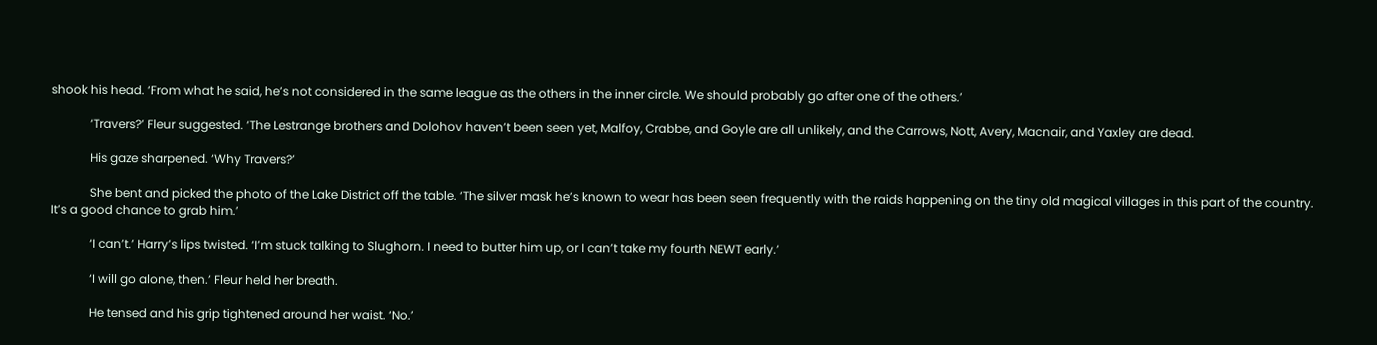shook his head. ‘From what he said, he’s not considered in the same league as the others in the inner circle. We should probably go after one of the others.’

             ‘Travers?’ Fleur suggested. ‘The Lestrange brothers and Dolohov haven’t been seen yet, Malfoy, Crabbe, and Goyle are all unlikely, and the Carrows, Nott, Avery, Macnair, and Yaxley are dead.

             His gaze sharpened. ‘Why Travers?’

             She bent and picked the photo of the Lake District off the table. ‘The silver mask he’s known to wear has been seen frequently with the raids happening on the tiny old magical villages in this part of the country. It’s a good chance to grab him.’

             ‘I can’t.’ Harry’s lips twisted. ‘I’m stuck talking to Slughorn. I need to butter him up, or I can’t take my fourth NEWT early.’

             ‘I will go alone, then.’ Fleur held her breath.

             He tensed and his grip tightened around her waist. ‘No.’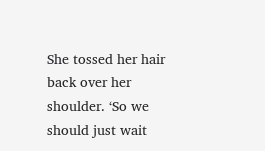She tossed her hair back over her shoulder. ‘So we should just wait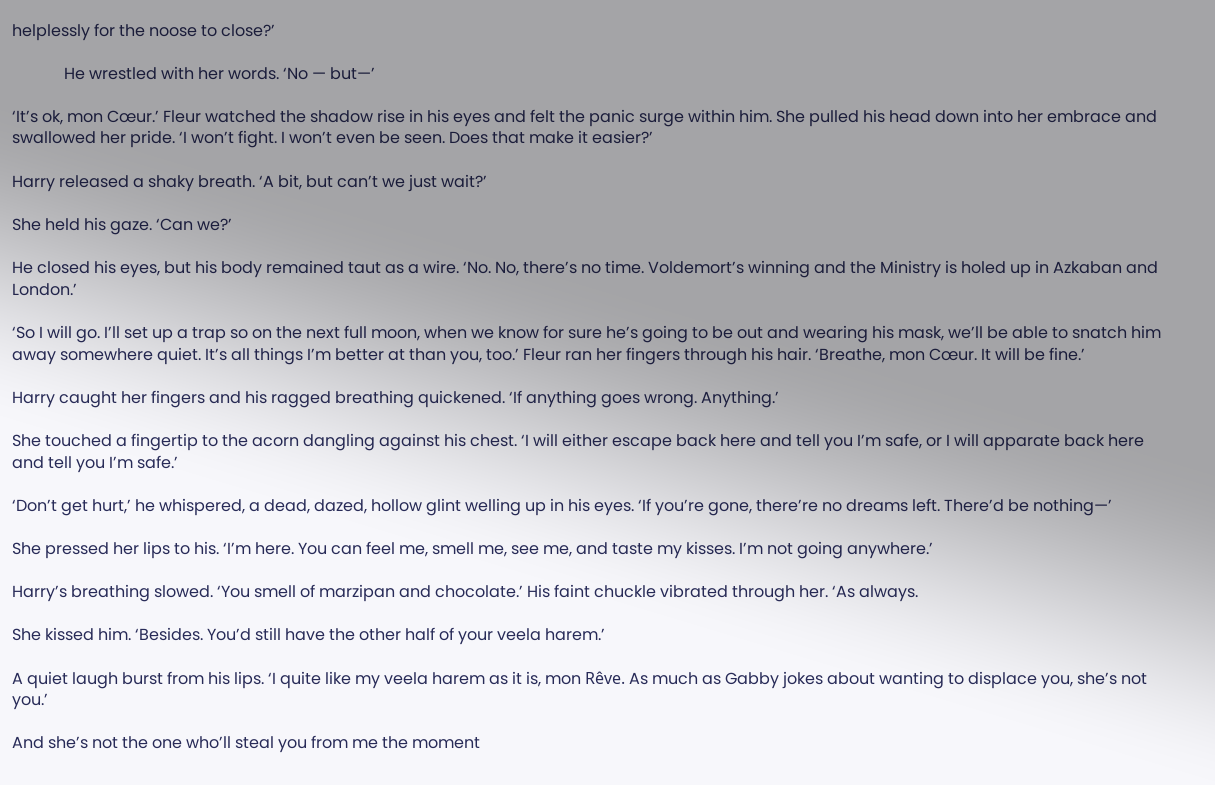helplessly for the noose to close?’

             He wrestled with her words. ‘No — but—’

‘It’s ok, mon Cœur.’ Fleur watched the shadow rise in his eyes and felt the panic surge within him. She pulled his head down into her embrace and swallowed her pride. ‘I won’t fight. I won’t even be seen. Does that make it easier?’

Harry released a shaky breath. ‘A bit, but can’t we just wait?’

She held his gaze. ‘Can we?’

He closed his eyes, but his body remained taut as a wire. ‘No. No, there’s no time. Voldemort’s winning and the Ministry is holed up in Azkaban and London.’

‘So I will go. I’ll set up a trap so on the next full moon, when we know for sure he’s going to be out and wearing his mask, we’ll be able to snatch him away somewhere quiet. It’s all things I’m better at than you, too.’ Fleur ran her fingers through his hair. ‘Breathe, mon Cœur. It will be fine.’

Harry caught her fingers and his ragged breathing quickened. ‘If anything goes wrong. Anything.’

She touched a fingertip to the acorn dangling against his chest. ‘I will either escape back here and tell you I’m safe, or I will apparate back here and tell you I’m safe.’

‘Don’t get hurt,’ he whispered, a dead, dazed, hollow glint welling up in his eyes. ‘If you’re gone, there’re no dreams left. There’d be nothing—’

She pressed her lips to his. ‘I’m here. You can feel me, smell me, see me, and taste my kisses. I’m not going anywhere.’

Harry’s breathing slowed. ‘You smell of marzipan and chocolate.’ His faint chuckle vibrated through her. ‘As always.

She kissed him. ‘Besides. You’d still have the other half of your veela harem.’

A quiet laugh burst from his lips. ‘I quite like my veela harem as it is, mon Rêve. As much as Gabby jokes about wanting to displace you, she’s not you.’

And she’s not the one who’ll steal you from me the moment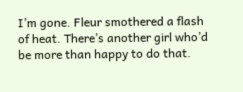I’m gone. Fleur smothered a flash of heat. There’s another girl who’d be more than happy to do that.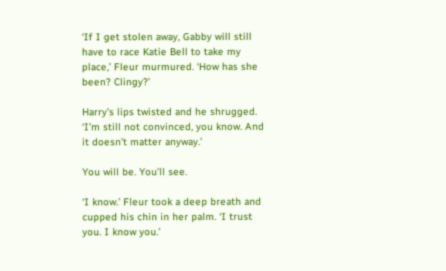‘If I get stolen away, Gabby will still have to race Katie Bell to take my place,’ Fleur murmured. ‘How has she been? Clingy?’

Harry’s lips twisted and he shrugged. ‘I’m still not convinced, you know. And it doesn’t matter anyway.’

You will be. You’ll see.

‘I know.’ Fleur took a deep breath and cupped his chin in her palm. ‘I trust you. I know you.’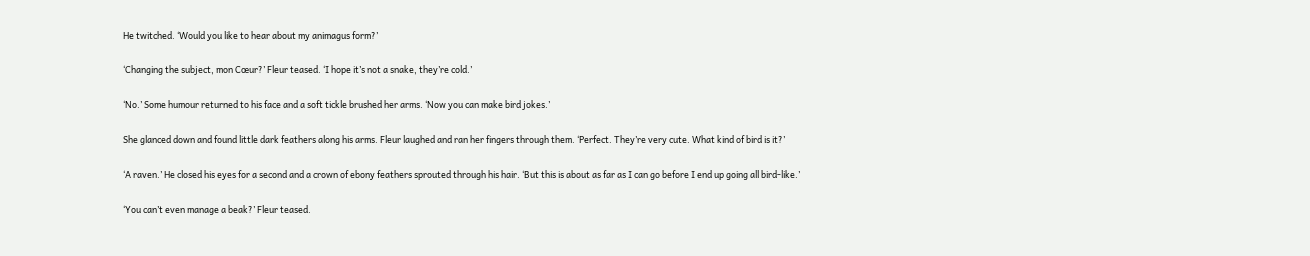He twitched. ‘Would you like to hear about my animagus form?’

‘Changing the subject, mon Cœur?’ Fleur teased. ‘I hope it’s not a snake, they’re cold.’

‘No.’ Some humour returned to his face and a soft tickle brushed her arms. ‘Now you can make bird jokes.’

She glanced down and found little dark feathers along his arms. Fleur laughed and ran her fingers through them. ‘Perfect. They’re very cute. What kind of bird is it?’

‘A raven.’ He closed his eyes for a second and a crown of ebony feathers sprouted through his hair. ‘But this is about as far as I can go before I end up going all bird-like.’

‘You can’t even manage a beak?’ Fleur teased.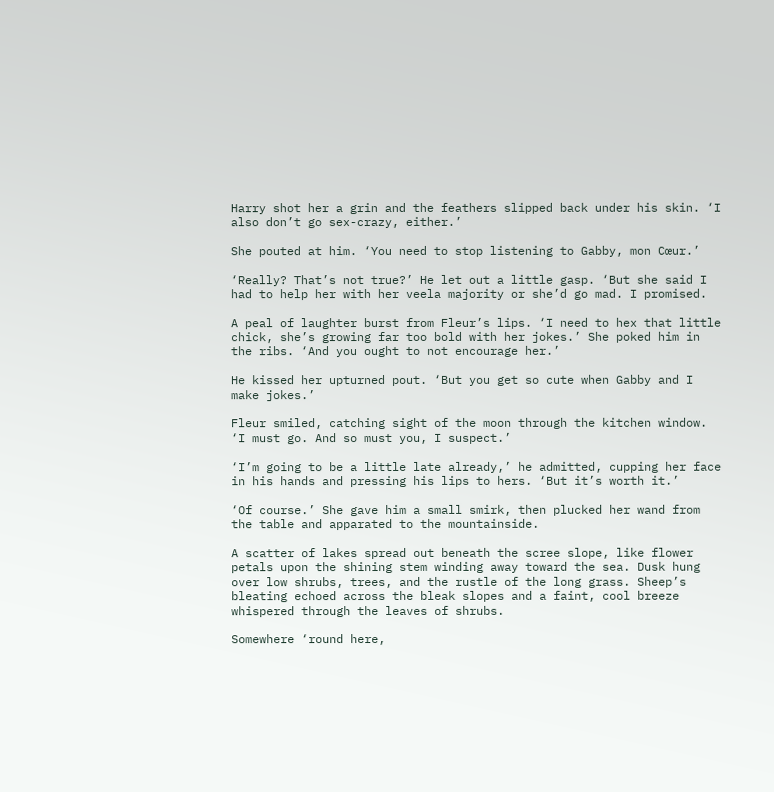Harry shot her a grin and the feathers slipped back under his skin. ‘I also don’t go sex-crazy, either.’

She pouted at him. ‘You need to stop listening to Gabby, mon Cœur.’

‘Really? That’s not true?’ He let out a little gasp. ‘But she said I had to help her with her veela majority or she’d go mad. I promised.

A peal of laughter burst from Fleur’s lips. ‘I need to hex that little chick, she’s growing far too bold with her jokes.’ She poked him in the ribs. ‘And you ought to not encourage her.’

He kissed her upturned pout. ‘But you get so cute when Gabby and I make jokes.’

Fleur smiled, catching sight of the moon through the kitchen window. ‘I must go. And so must you, I suspect.’

‘I’m going to be a little late already,’ he admitted, cupping her face in his hands and pressing his lips to hers. ‘But it’s worth it.’

‘Of course.’ She gave him a small smirk, then plucked her wand from the table and apparated to the mountainside.

A scatter of lakes spread out beneath the scree slope, like flower petals upon the shining stem winding away toward the sea. Dusk hung over low shrubs, trees, and the rustle of the long grass. Sheep’s bleating echoed across the bleak slopes and a faint, cool breeze whispered through the leaves of shrubs.

Somewhere ‘round here,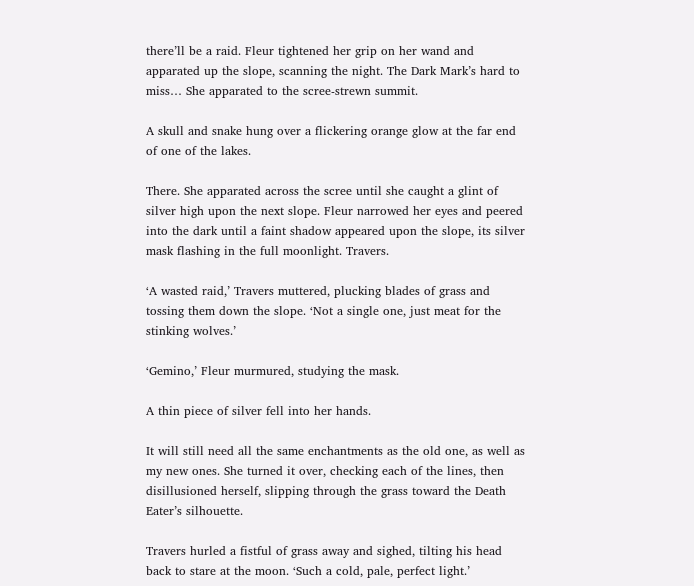there’ll be a raid. Fleur tightened her grip on her wand and apparated up the slope, scanning the night. The Dark Mark’s hard to miss… She apparated to the scree-strewn summit.

A skull and snake hung over a flickering orange glow at the far end of one of the lakes.

There. She apparated across the scree until she caught a glint of silver high upon the next slope. Fleur narrowed her eyes and peered into the dark until a faint shadow appeared upon the slope, its silver mask flashing in the full moonlight. Travers.

‘A wasted raid,’ Travers muttered, plucking blades of grass and tossing them down the slope. ‘Not a single one, just meat for the stinking wolves.’

‘Gemino,’ Fleur murmured, studying the mask.

A thin piece of silver fell into her hands.

It will still need all the same enchantments as the old one, as well as my new ones. She turned it over, checking each of the lines, then disillusioned herself, slipping through the grass toward the Death Eater’s silhouette.

Travers hurled a fistful of grass away and sighed, tilting his head back to stare at the moon. ‘Such a cold, pale, perfect light.’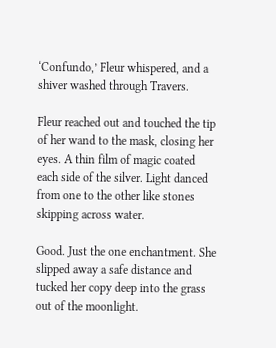‘Confundo,’ Fleur whispered, and a shiver washed through Travers.

Fleur reached out and touched the tip of her wand to the mask, closing her eyes. A thin film of magic coated each side of the silver. Light danced from one to the other like stones skipping across water.

Good. Just the one enchantment. She slipped away a safe distance and tucked her copy deep into the grass out of the moonlight.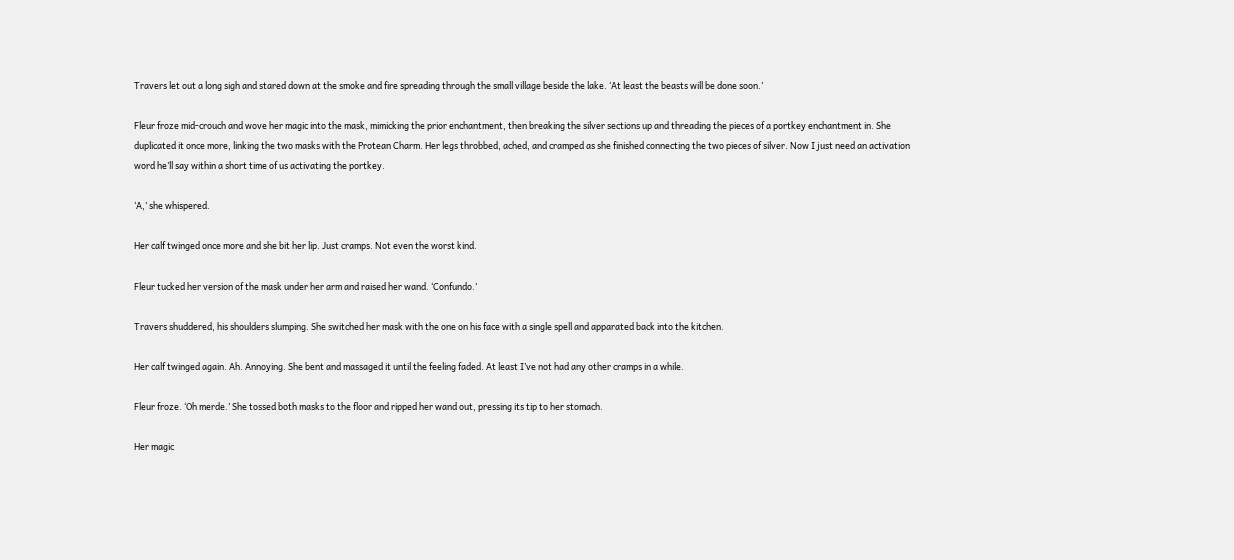Travers let out a long sigh and stared down at the smoke and fire spreading through the small village beside the lake. ‘At least the beasts will be done soon.’

Fleur froze mid-crouch and wove her magic into the mask, mimicking the prior enchantment, then breaking the silver sections up and threading the pieces of a portkey enchantment in. She duplicated it once more, linking the two masks with the Protean Charm. Her legs throbbed, ached, and cramped as she finished connecting the two pieces of silver. Now I just need an activation word he’ll say within a short time of us activating the portkey.

‘A,’ she whispered.

Her calf twinged once more and she bit her lip. Just cramps. Not even the worst kind.

Fleur tucked her version of the mask under her arm and raised her wand. ‘Confundo.’

Travers shuddered, his shoulders slumping. She switched her mask with the one on his face with a single spell and apparated back into the kitchen.

Her calf twinged again. Ah. Annoying. She bent and massaged it until the feeling faded. At least I’ve not had any other cramps in a while.

Fleur froze. ‘Oh merde.’ She tossed both masks to the floor and ripped her wand out, pressing its tip to her stomach.

Her magic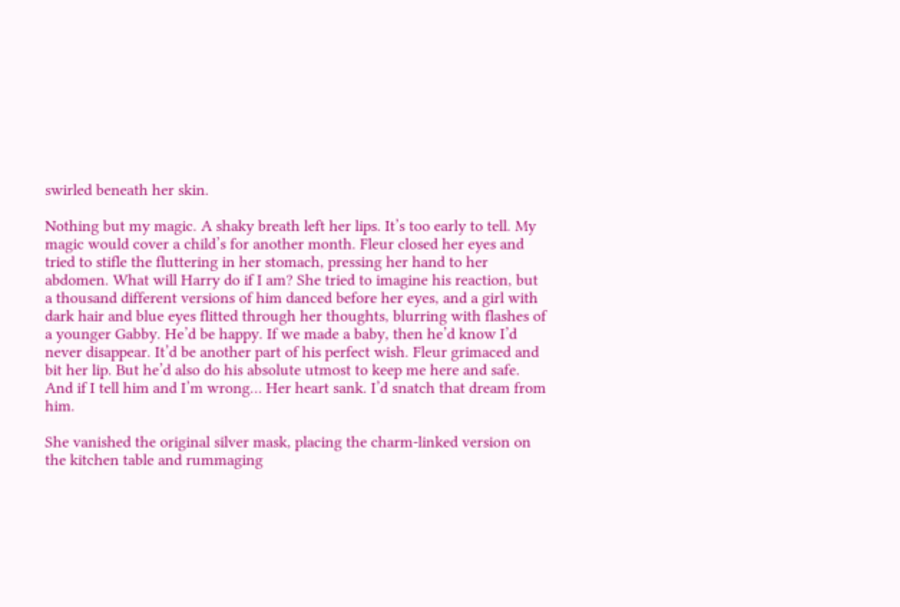swirled beneath her skin.

Nothing but my magic. A shaky breath left her lips. It’s too early to tell. My magic would cover a child’s for another month. Fleur closed her eyes and tried to stifle the fluttering in her stomach, pressing her hand to her abdomen. What will Harry do if I am? She tried to imagine his reaction, but a thousand different versions of him danced before her eyes, and a girl with dark hair and blue eyes flitted through her thoughts, blurring with flashes of a younger Gabby. He’d be happy. If we made a baby, then he’d know I’d never disappear. It’d be another part of his perfect wish. Fleur grimaced and bit her lip. But he’d also do his absolute utmost to keep me here and safe. And if I tell him and I’m wrong… Her heart sank. I’d snatch that dream from him.

She vanished the original silver mask, placing the charm-linked version on the kitchen table and rummaging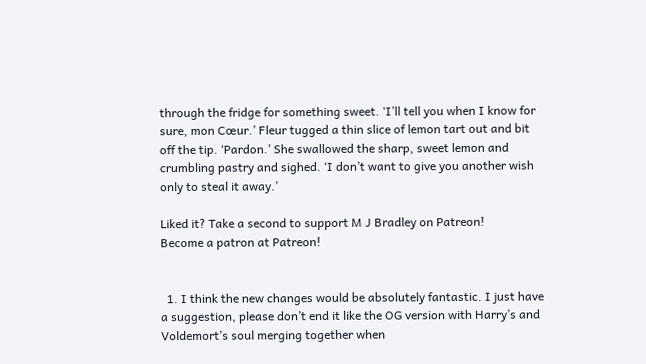through the fridge for something sweet. ‘I’ll tell you when I know for sure, mon Cœur.’ Fleur tugged a thin slice of lemon tart out and bit off the tip. ‘Pardon.’ She swallowed the sharp, sweet lemon and crumbling pastry and sighed. ‘I don’t want to give you another wish only to steal it away.’

Liked it? Take a second to support M J Bradley on Patreon!
Become a patron at Patreon!


  1. I think the new changes would be absolutely fantastic. I just have a suggestion, please don’t end it like the OG version with Harry’s and Voldemort’s soul merging together when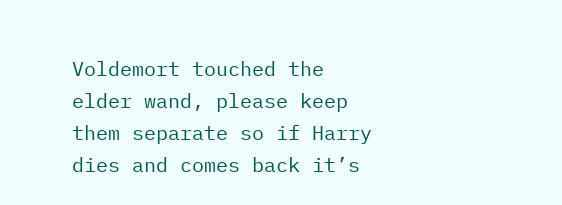Voldemort touched the elder wand, please keep them separate so if Harry dies and comes back it’s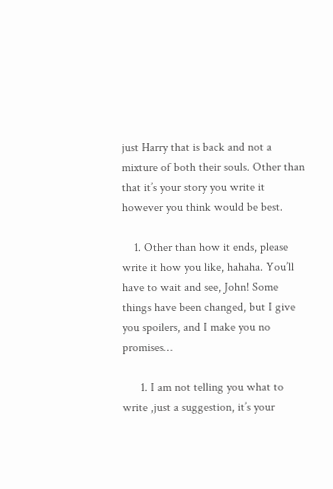just Harry that is back and not a mixture of both their souls. Other than that it’s your story you write it however you think would be best.

    1. Other than how it ends, please write it how you like, hahaha. You’ll have to wait and see, John! Some things have been changed, but I give you spoilers, and I make you no promises…

      1. I am not telling you what to write ,just a suggestion, it’s your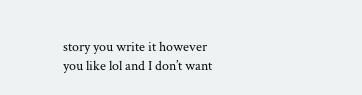story you write it however you like lol and I don’t want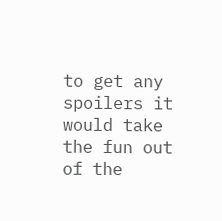to get any spoilers it would take the fun out of the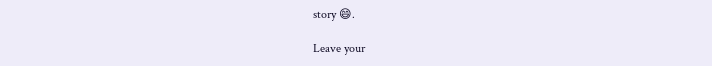story 😄.

Leave your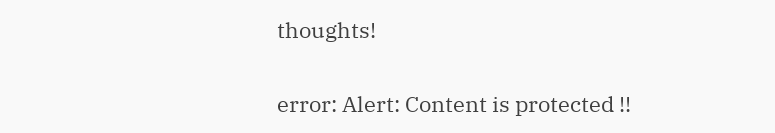thoughts!

error: Alert: Content is protected !!